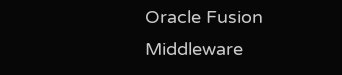Oracle Fusion Middleware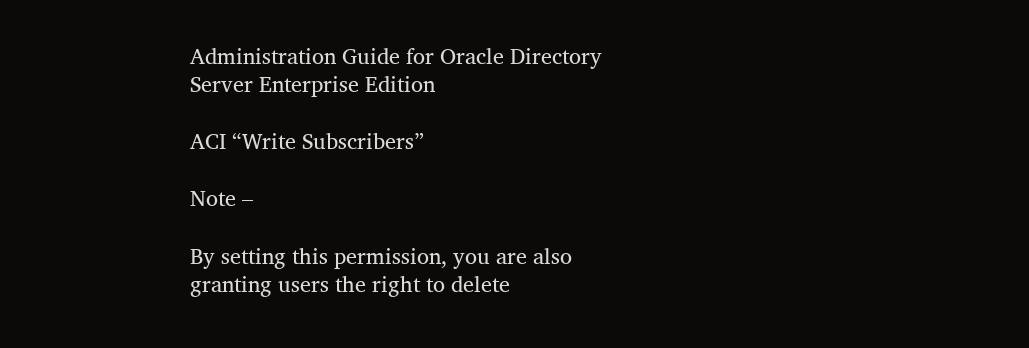Administration Guide for Oracle Directory Server Enterprise Edition

ACI “Write Subscribers”

Note –

By setting this permission, you are also granting users the right to delete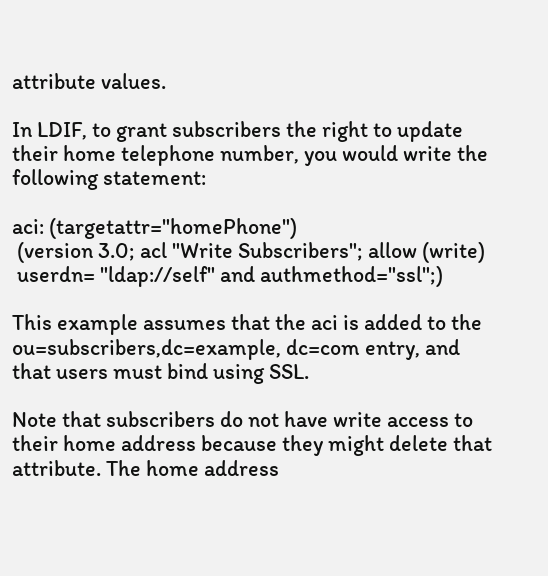attribute values.

In LDIF, to grant subscribers the right to update their home telephone number, you would write the following statement:

aci: (targetattr="homePhone")
 (version 3.0; acl "Write Subscribers"; allow (write)
 userdn= "ldap://self" and authmethod="ssl";)

This example assumes that the aci is added to the ou=subscribers,dc=example, dc=com entry, and that users must bind using SSL.

Note that subscribers do not have write access to their home address because they might delete that attribute. The home address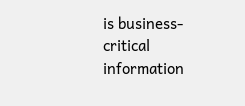is business-critical information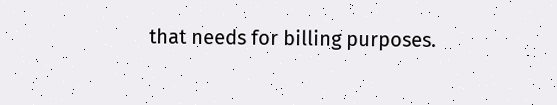that needs for billing purposes.